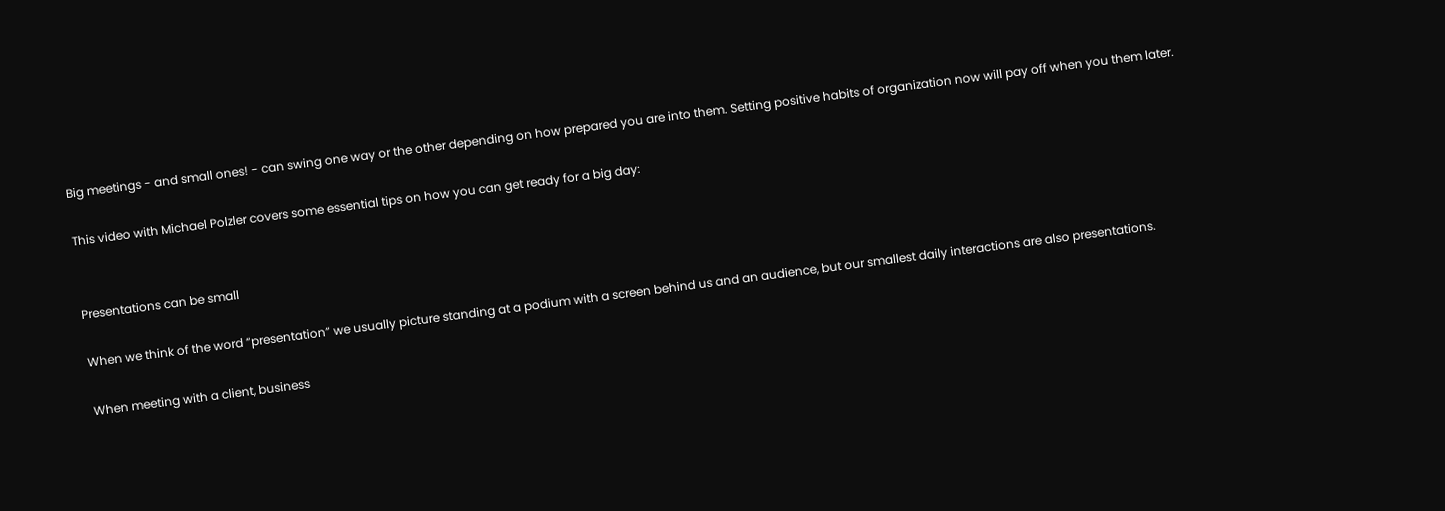Big meetings - and small ones! - can swing one way or the other depending on how prepared you are into them. Setting positive habits of organization now will pay off when you them later.

This video with Michael Polzler covers some essential tips on how you can get ready for a big day:


Presentations can be small

When we think of the word “presentation” we usually picture standing at a podium with a screen behind us and an audience, but our smallest daily interactions are also presentations.

When meeting with a client, business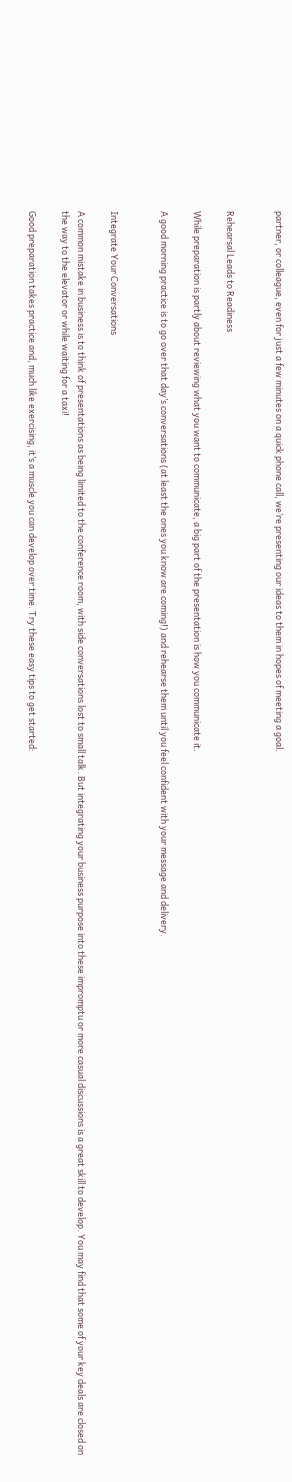partner, or colleague, even for just a few minutes on a quick phone call, we’re presenting our ideas to them in hopes of meeting a goal.


Rehearsal Leads to Readiness

While preparation is partly about reviewing what you want to communicate, a big part of the presentation is how you communicate it.

A good morning practice is to go over that day’s conversations (at least the ones you know are coming!) and rehearse them until you feel confident with your message and delivery.


Integrate Your Conversations

A common mistake in business is to think of presentations as being limited to the conference room, with side conversations lost to small talk. But integrating your business purpose into these impromptu or more casual discussions is a great skill to develop. You may find that some of your key deals are closed on the way to the elevator or while waiting for a taxi!

Good preparation takes practice and, much like exercising, it’s a muscle you can develop over time. Try these easy tips to get started: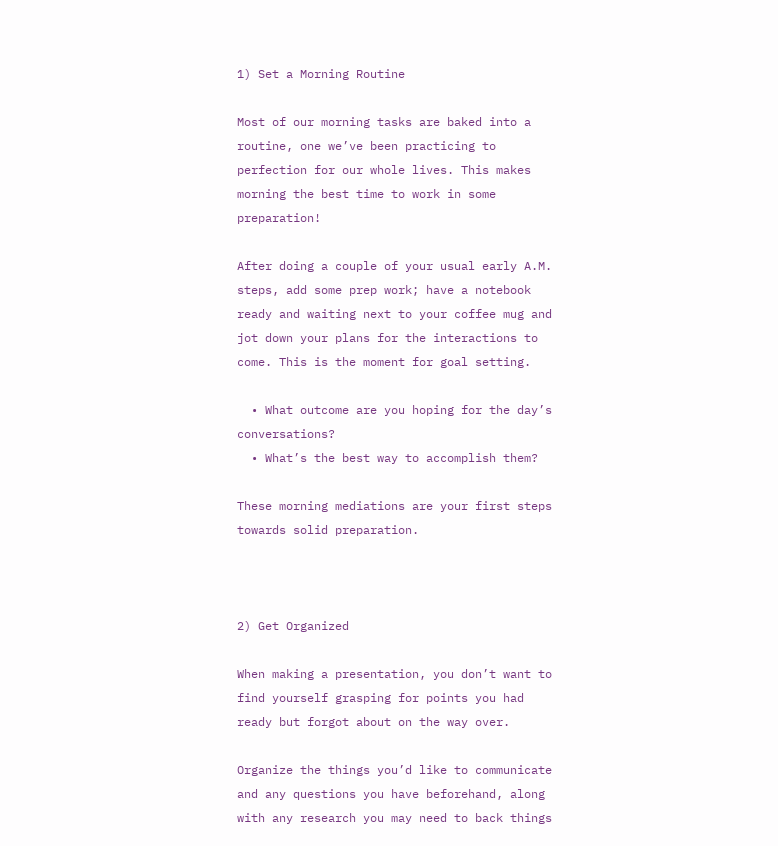1) Set a Morning Routine

Most of our morning tasks are baked into a routine, one we’ve been practicing to perfection for our whole lives. This makes morning the best time to work in some preparation!

After doing a couple of your usual early A.M. steps, add some prep work; have a notebook ready and waiting next to your coffee mug and jot down your plans for the interactions to come. This is the moment for goal setting.

  • What outcome are you hoping for the day’s conversations?
  • What’s the best way to accomplish them?

These morning mediations are your first steps towards solid preparation.



2) Get Organized

When making a presentation, you don’t want to find yourself grasping for points you had ready but forgot about on the way over.

Organize the things you’d like to communicate and any questions you have beforehand, along with any research you may need to back things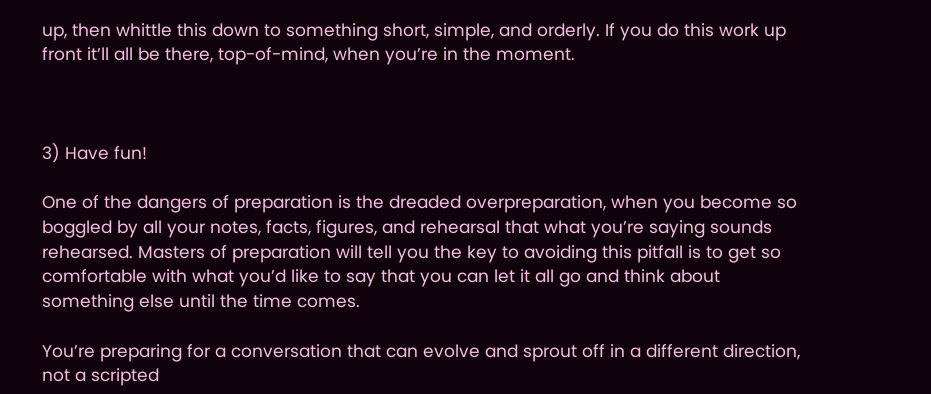up, then whittle this down to something short, simple, and orderly. If you do this work up front it’ll all be there, top-of-mind, when you’re in the moment.



3) Have fun!

One of the dangers of preparation is the dreaded overpreparation, when you become so boggled by all your notes, facts, figures, and rehearsal that what you’re saying sounds rehearsed. Masters of preparation will tell you the key to avoiding this pitfall is to get so comfortable with what you’d like to say that you can let it all go and think about something else until the time comes.

You’re preparing for a conversation that can evolve and sprout off in a different direction, not a scripted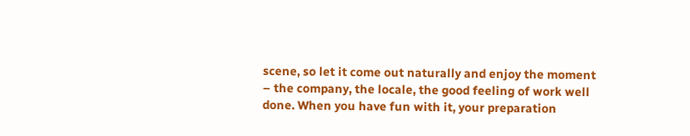scene, so let it come out naturally and enjoy the moment – the company, the locale, the good feeling of work well done. When you have fun with it, your preparation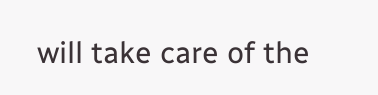will take care of the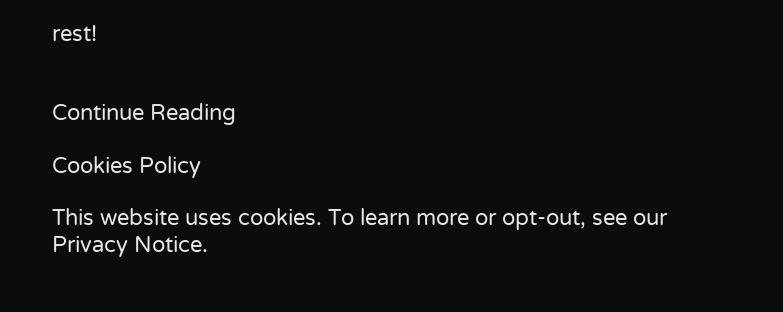rest!


Continue Reading

Cookies Policy

This website uses cookies. To learn more or opt-out, see our Privacy Notice.